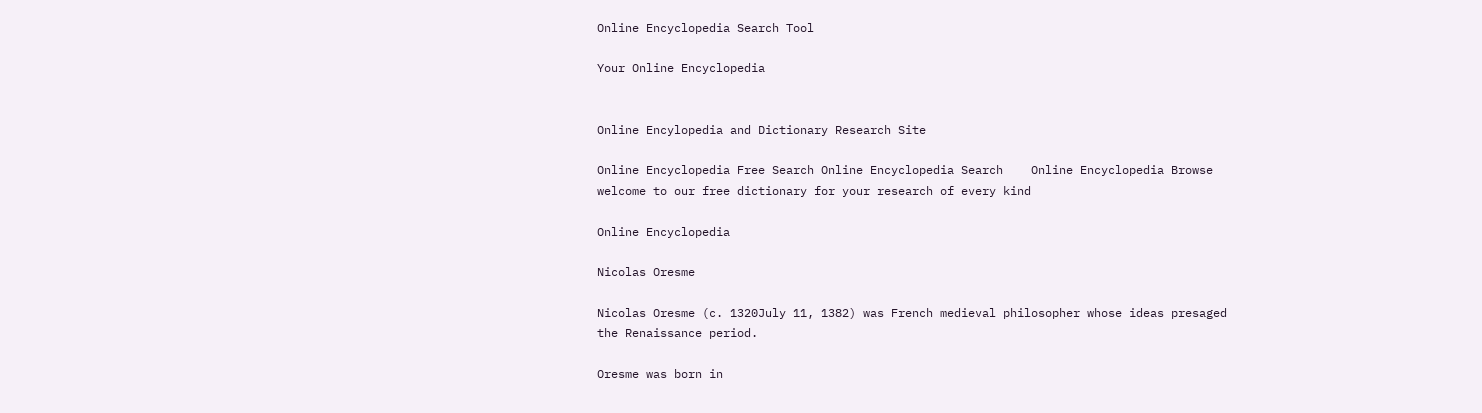Online Encyclopedia Search Tool

Your Online Encyclopedia


Online Encylopedia and Dictionary Research Site

Online Encyclopedia Free Search Online Encyclopedia Search    Online Encyclopedia Browse    welcome to our free dictionary for your research of every kind

Online Encyclopedia

Nicolas Oresme

Nicolas Oresme (c. 1320July 11, 1382) was French medieval philosopher whose ideas presaged the Renaissance period.

Oresme was born in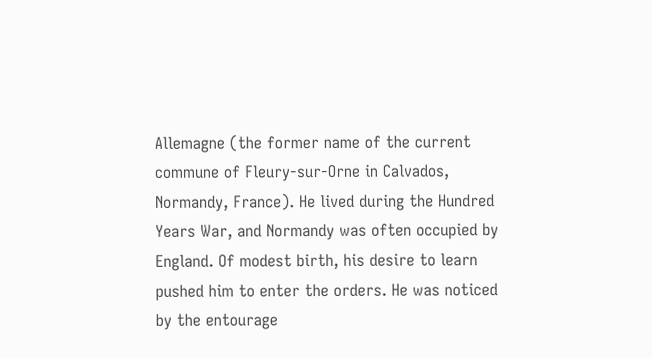Allemagne (the former name of the current commune of Fleury-sur-Orne in Calvados, Normandy, France). He lived during the Hundred Years War, and Normandy was often occupied by England. Of modest birth, his desire to learn pushed him to enter the orders. He was noticed by the entourage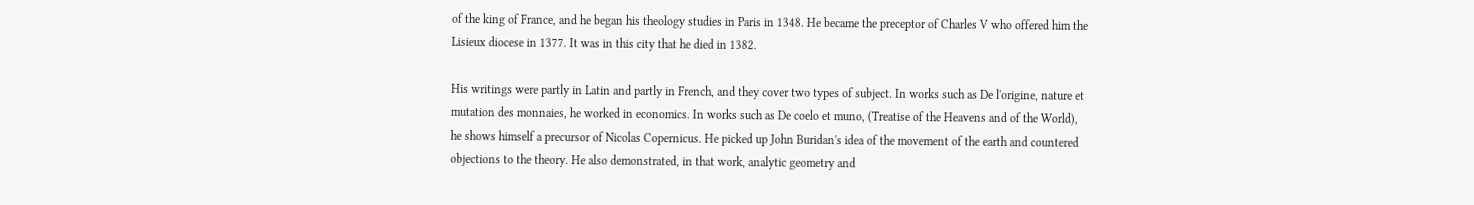of the king of France, and he began his theology studies in Paris in 1348. He became the preceptor of Charles V who offered him the Lisieux diocese in 1377. It was in this city that he died in 1382.

His writings were partly in Latin and partly in French, and they cover two types of subject. In works such as De l'origine, nature et mutation des monnaies, he worked in economics. In works such as De coelo et muno, (Treatise of the Heavens and of the World), he shows himself a precursor of Nicolas Copernicus. He picked up John Buridan's idea of the movement of the earth and countered objections to the theory. He also demonstrated, in that work, analytic geometry and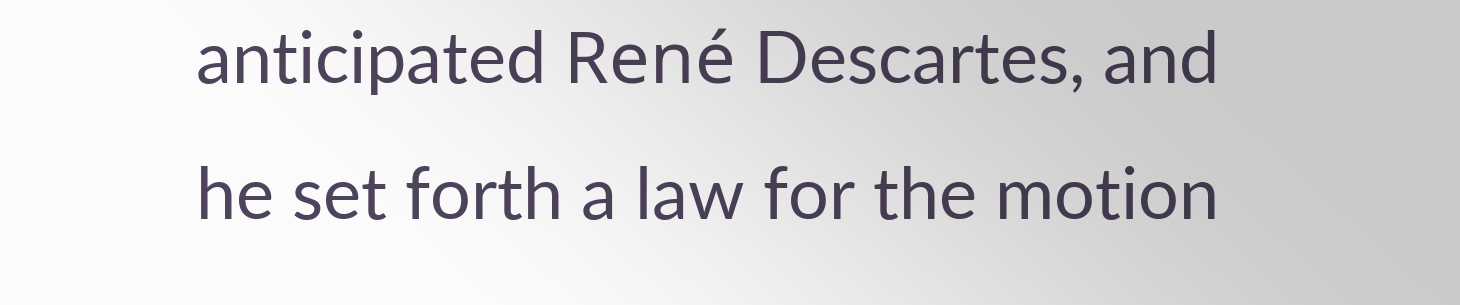anticipated René Descartes, and he set forth a law for the motion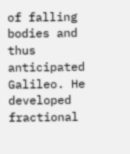of falling bodies and thus anticipated Galileo. He developed fractional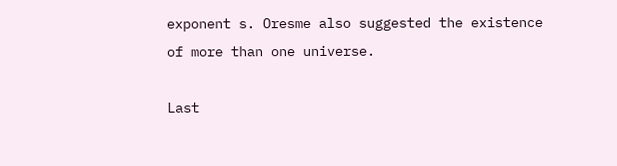exponent s. Oresme also suggested the existence of more than one universe.

Last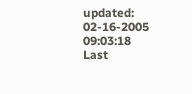updated: 02-16-2005 09:03:18
Last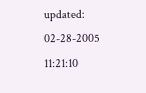updated: 02-28-2005 11:21:10